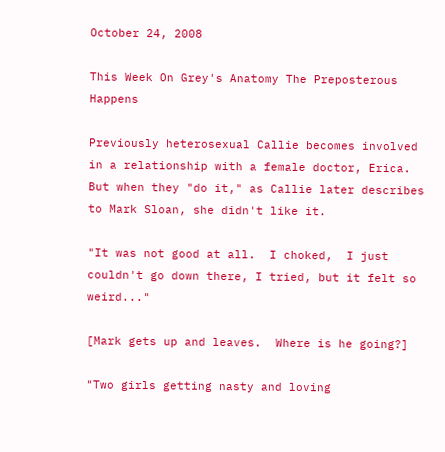October 24, 2008

This Week On Grey's Anatomy The Preposterous Happens

Previously heterosexual Callie becomes involved in a relationship with a female doctor, Erica.  But when they "do it," as Callie later describes to Mark Sloan, she didn't like it.

"It was not good at all.  I choked,  I just couldn't go down there, I tried, but it felt so weird..."

[Mark gets up and leaves.  Where is he going?]

"Two girls getting nasty and loving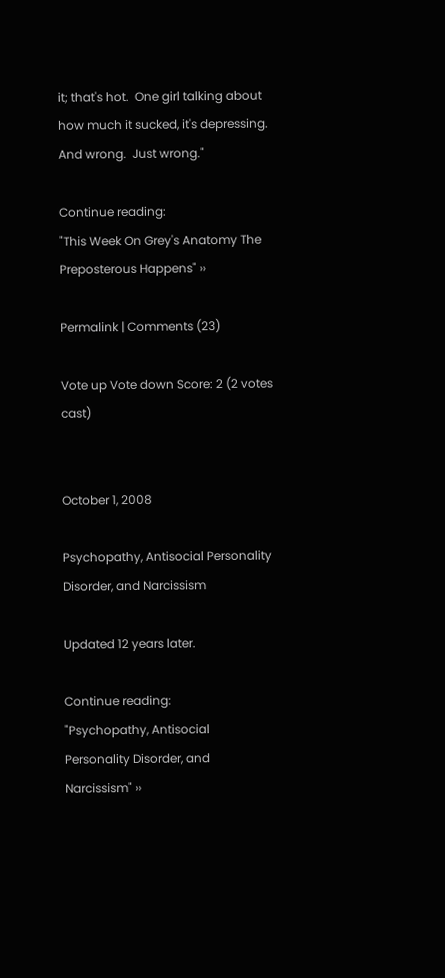it; that's hot.  One girl talking about how much it sucked, it's depressing.  And wrong.  Just wrong."

Continue reading:
"This Week On Grey's Anatomy The Preposterous Happens" ››

Permalink | Comments (23)

Vote up Vote down Score: 2 (2 votes cast)


October 1, 2008

Psychopathy, Antisocial Personality Disorder, and Narcissism

Updated 12 years later.

Continue reading:
"Psychopathy, Antisocial Personality Disorder, and Narcissism" ››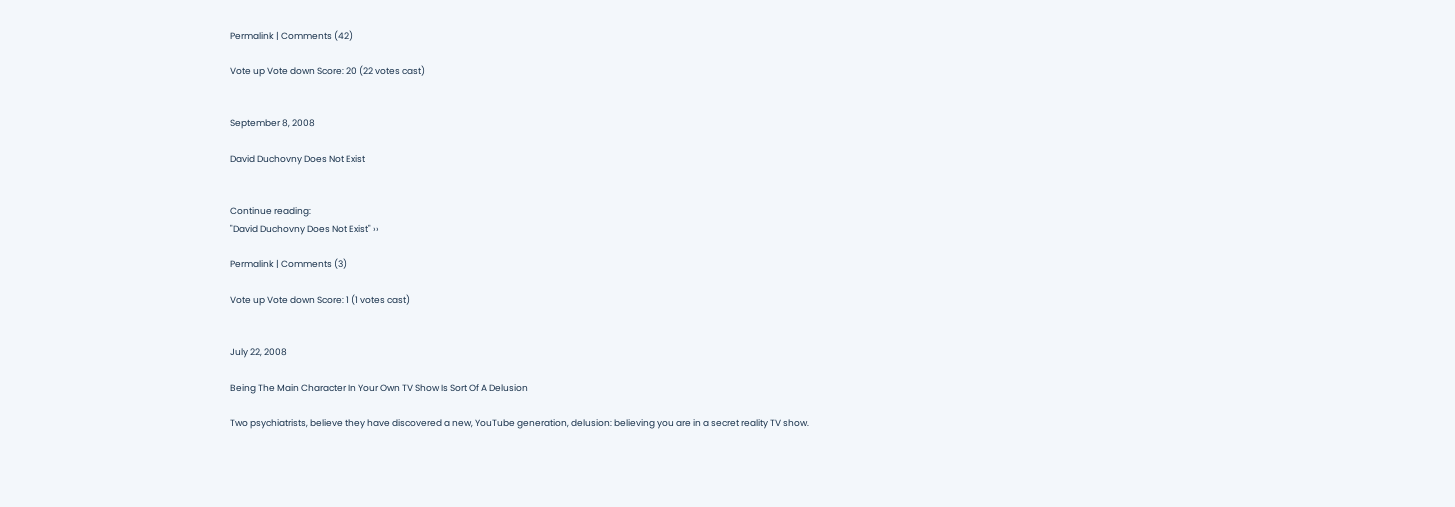Permalink | Comments (42)

Vote up Vote down Score: 20 (22 votes cast)


September 8, 2008

David Duchovny Does Not Exist


Continue reading:
"David Duchovny Does Not Exist" ››

Permalink | Comments (3)

Vote up Vote down Score: 1 (1 votes cast)


July 22, 2008

Being The Main Character In Your Own TV Show Is Sort Of A Delusion

Two psychiatrists, believe they have discovered a new, YouTube generation, delusion: believing you are in a secret reality TV show.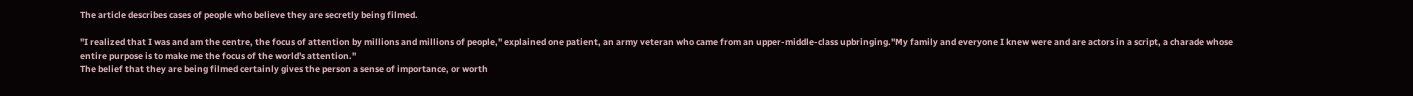The article describes cases of people who believe they are secretly being filmed.

"I realized that I was and am the centre, the focus of attention by millions and millions of people," explained one patient, an army veteran who came from an upper-middle-class upbringing."My family and everyone I knew were and are actors in a script, a charade whose entire purpose is to make me the focus of the world's attention."
The belief that they are being filmed certainly gives the person a sense of importance, or worth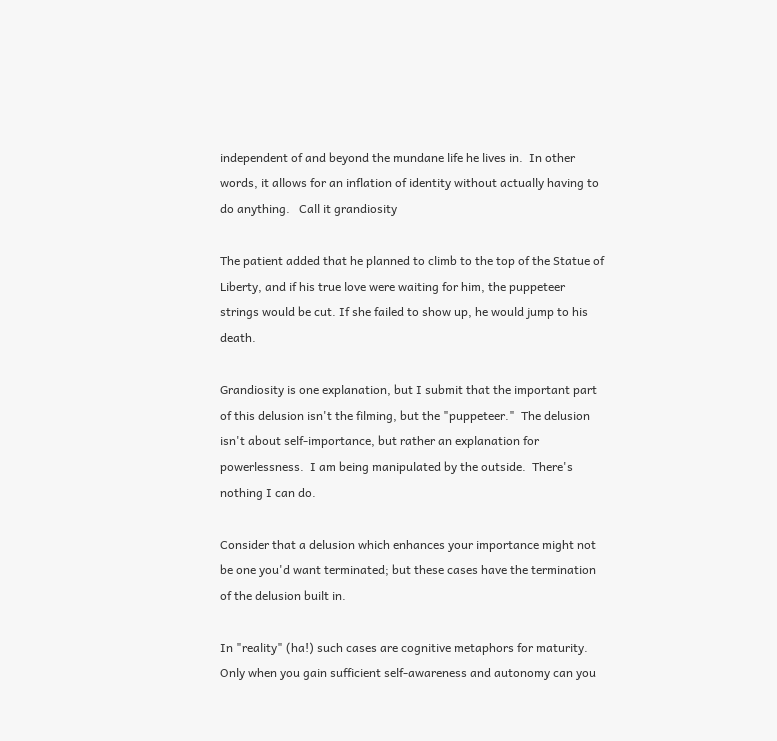independent of and beyond the mundane life he lives in.  In other words, it allows for an inflation of identity without actually having to do anything.   Call it grandiosity

The patient added that he planned to climb to the top of the Statue of Liberty, and if his true love were waiting for him, the puppeteer strings would be cut. If she failed to show up, he would jump to his death.

Grandiosity is one explanation, but I submit that the important part of this delusion isn't the filming, but the "puppeteer."  The delusion isn't about self-importance, but rather an explanation for powerlessness.  I am being manipulated by the outside.  There's nothing I can do.

Consider that a delusion which enhances your importance might not be one you'd want terminated; but these cases have the termination of the delusion built in.

In "reality" (ha!) such cases are cognitive metaphors for maturity.  Only when you gain sufficient self-awareness and autonomy can you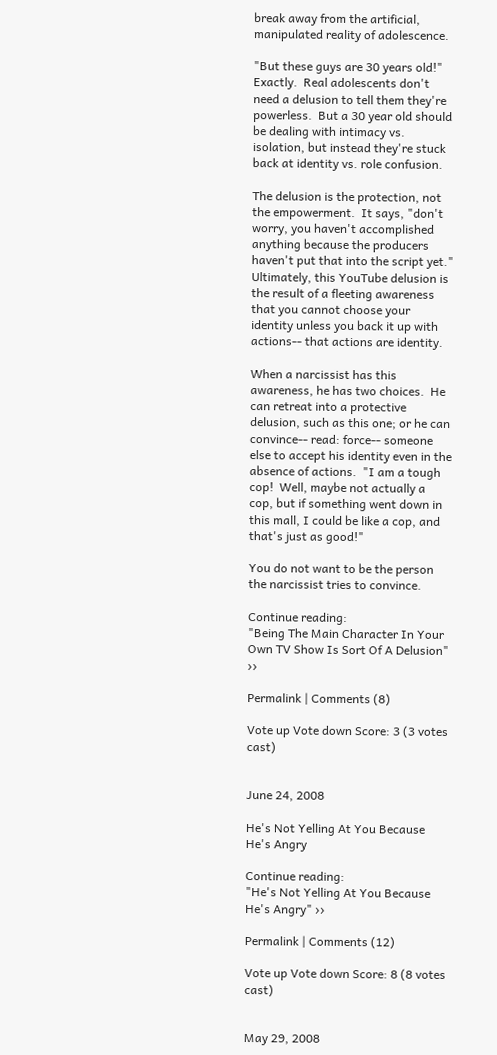break away from the artificial, manipulated reality of adolescence.

"But these guys are 30 years old!"  Exactly.  Real adolescents don't need a delusion to tell them they're powerless.  But a 30 year old should be dealing with intimacy vs. isolation, but instead they're stuck back at identity vs. role confusion.

The delusion is the protection, not the empowerment.  It says, "don't worry, you haven't accomplished anything because the producers haven't put that into the script yet."  Ultimately, this YouTube delusion is the result of a fleeting awareness that you cannot choose your identity unless you back it up with actions-- that actions are identity.

When a narcissist has this awareness, he has two choices.  He can retreat into a protective delusion, such as this one; or he can convince-- read: force-- someone else to accept his identity even in the absence of actions.  "I am a tough cop!  Well, maybe not actually a cop, but if something went down in this mall, I could be like a cop, and that's just as good!"

You do not want to be the person the narcissist tries to convince.

Continue reading:
"Being The Main Character In Your Own TV Show Is Sort Of A Delusion" ››

Permalink | Comments (8)

Vote up Vote down Score: 3 (3 votes cast)


June 24, 2008

He's Not Yelling At You Because He's Angry

Continue reading:
"He's Not Yelling At You Because He's Angry" ››

Permalink | Comments (12)

Vote up Vote down Score: 8 (8 votes cast)


May 29, 2008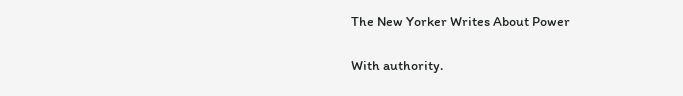The New Yorker Writes About Power

With authority.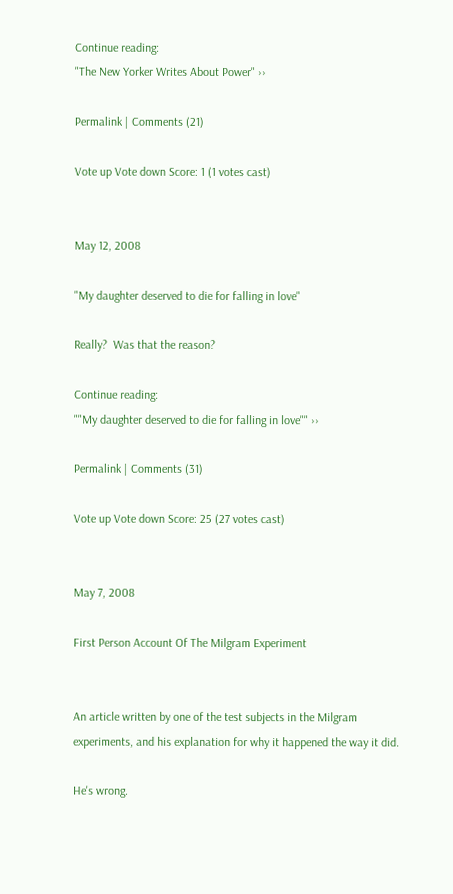Continue reading:
"The New Yorker Writes About Power" ››

Permalink | Comments (21)

Vote up Vote down Score: 1 (1 votes cast)


May 12, 2008

"My daughter deserved to die for falling in love"

Really?  Was that the reason?

Continue reading:
""My daughter deserved to die for falling in love"" ››

Permalink | Comments (31)

Vote up Vote down Score: 25 (27 votes cast)


May 7, 2008

First Person Account Of The Milgram Experiment


An article written by one of the test subjects in the Milgram experiments, and his explanation for why it happened the way it did.

He's wrong.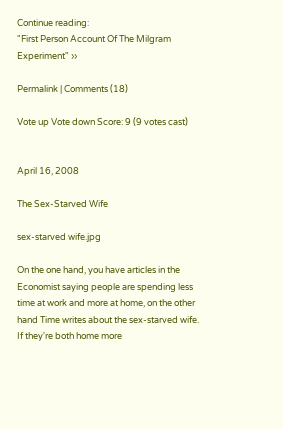Continue reading:
"First Person Account Of The Milgram Experiment" ››

Permalink | Comments (18)

Vote up Vote down Score: 9 (9 votes cast)


April 16, 2008

The Sex-Starved Wife

sex-starved wife.jpg

On the one hand, you have articles in the Economist saying people are spending less time at work and more at home, on the other hand Time writes about the sex-starved wife.  If they're both home more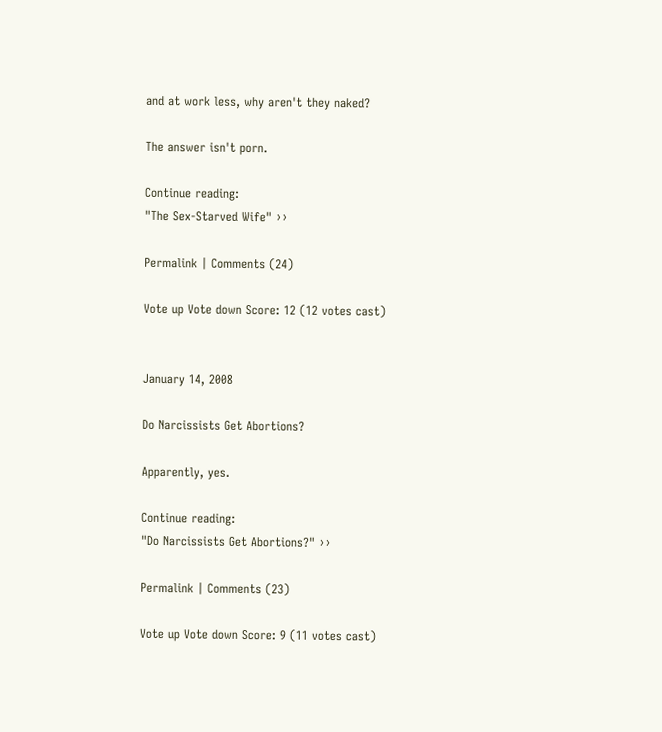and at work less, why aren't they naked?

The answer isn't porn.

Continue reading:
"The Sex-Starved Wife" ››

Permalink | Comments (24)

Vote up Vote down Score: 12 (12 votes cast)


January 14, 2008

Do Narcissists Get Abortions?

Apparently, yes.

Continue reading:
"Do Narcissists Get Abortions?" ››

Permalink | Comments (23)

Vote up Vote down Score: 9 (11 votes cast)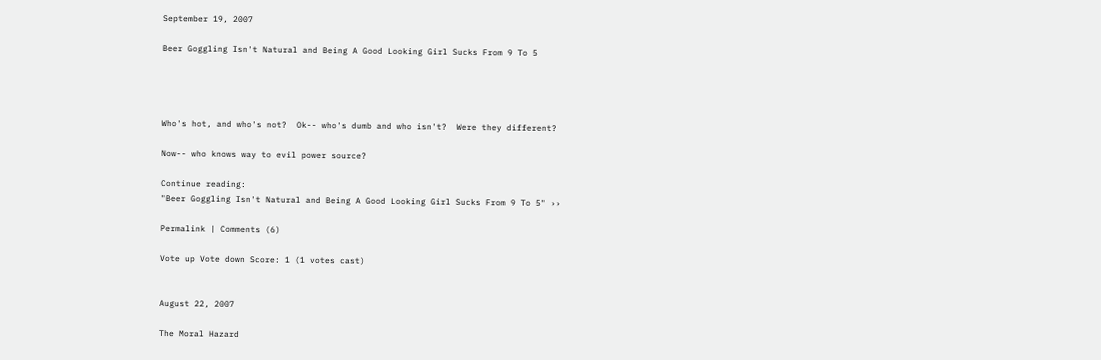September 19, 2007

Beer Goggling Isn't Natural and Being A Good Looking Girl Sucks From 9 To 5




Who's hot, and who's not?  Ok-- who's dumb and who isn't?  Were they different?

Now-- who knows way to evil power source?

Continue reading:
"Beer Goggling Isn't Natural and Being A Good Looking Girl Sucks From 9 To 5" ››

Permalink | Comments (6)

Vote up Vote down Score: 1 (1 votes cast)


August 22, 2007

The Moral Hazard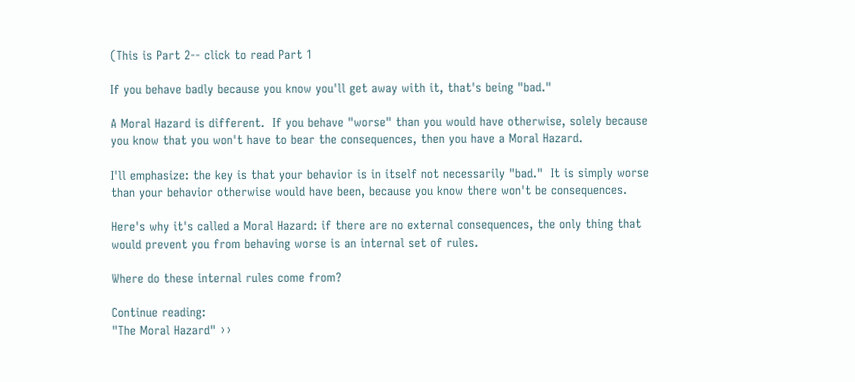(This is Part 2-- click to read Part 1

If you behave badly because you know you'll get away with it, that's being "bad."

A Moral Hazard is different.  If you behave "worse" than you would have otherwise, solely because you know that you won't have to bear the consequences, then you have a Moral Hazard.

I'll emphasize: the key is that your behavior is in itself not necessarily "bad."  It is simply worse than your behavior otherwise would have been, because you know there won't be consequences.

Here's why it's called a Moral Hazard: if there are no external consequences, the only thing that would prevent you from behaving worse is an internal set of rules.

Where do these internal rules come from?

Continue reading:
"The Moral Hazard" ››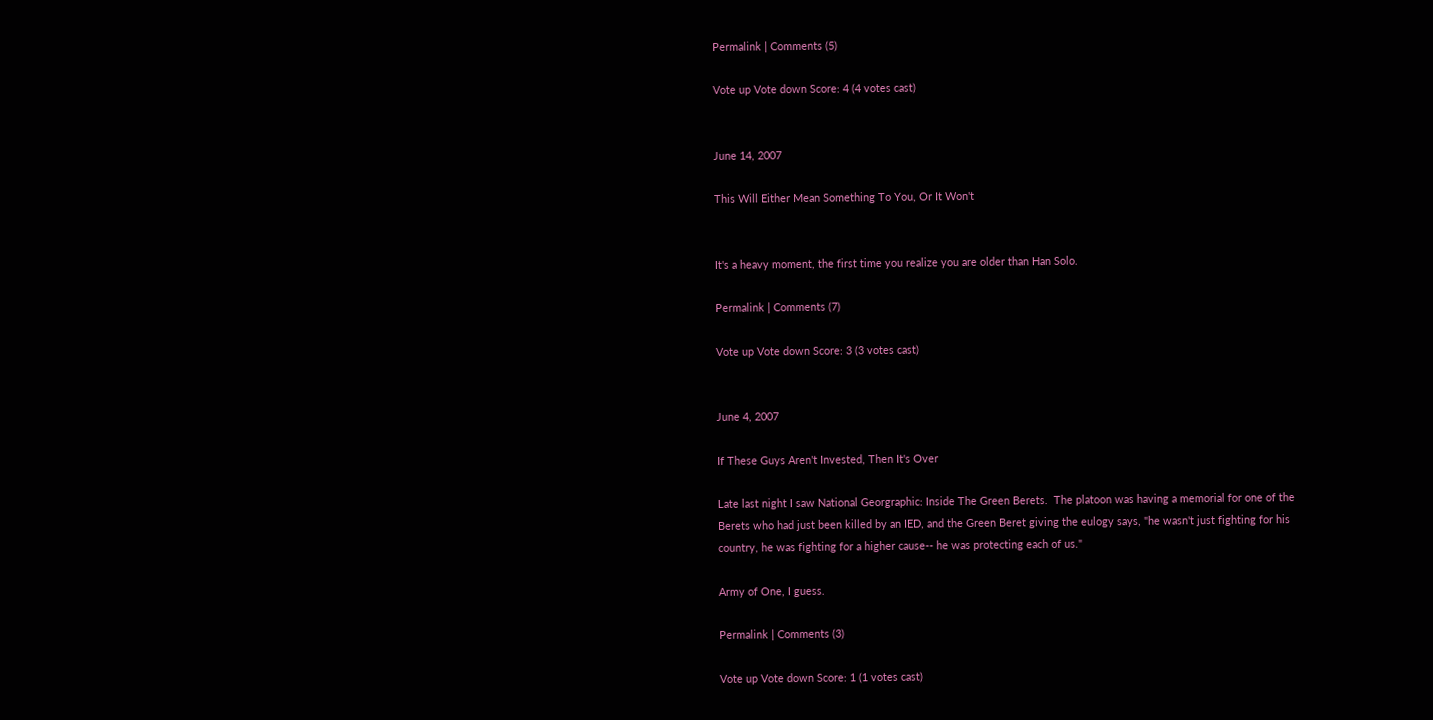Permalink | Comments (5)

Vote up Vote down Score: 4 (4 votes cast)


June 14, 2007

This Will Either Mean Something To You, Or It Won't


It's a heavy moment, the first time you realize you are older than Han Solo.

Permalink | Comments (7)

Vote up Vote down Score: 3 (3 votes cast)


June 4, 2007

If These Guys Aren't Invested, Then It's Over

Late last night I saw National Georgraphic: Inside The Green Berets.  The platoon was having a memorial for one of the Berets who had just been killed by an IED, and the Green Beret giving the eulogy says, "he wasn't just fighting for his country, he was fighting for a higher cause-- he was protecting each of us."

Army of One, I guess.

Permalink | Comments (3)

Vote up Vote down Score: 1 (1 votes cast)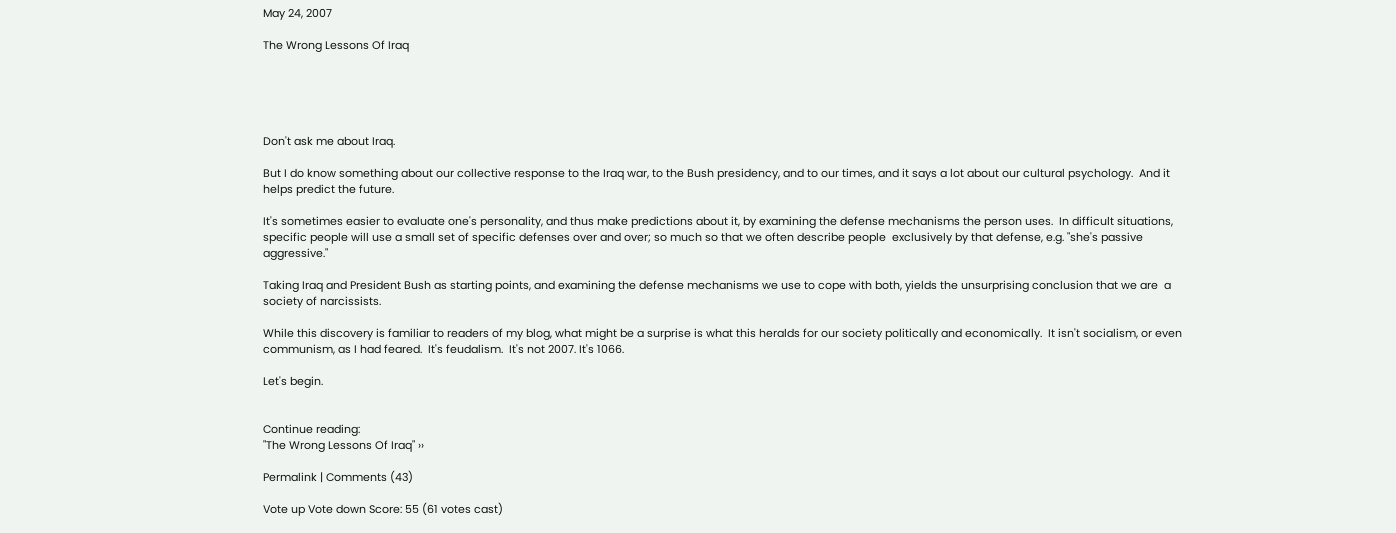May 24, 2007

The Wrong Lessons Of Iraq





Don't ask me about Iraq.

But I do know something about our collective response to the Iraq war, to the Bush presidency, and to our times, and it says a lot about our cultural psychology.  And it helps predict the future.

It's sometimes easier to evaluate one's personality, and thus make predictions about it, by examining the defense mechanisms the person uses.  In difficult situations, specific people will use a small set of specific defenses over and over; so much so that we often describe people  exclusively by that defense, e.g. "she's passive aggressive."

Taking Iraq and President Bush as starting points, and examining the defense mechanisms we use to cope with both, yields the unsurprising conclusion that we are  a society of narcissists.

While this discovery is familiar to readers of my blog, what might be a surprise is what this heralds for our society politically and economically.  It isn't socialism, or even communism, as I had feared.  It's feudalism.  It's not 2007. It's 1066.

Let's begin.


Continue reading:
"The Wrong Lessons Of Iraq" ››

Permalink | Comments (43)

Vote up Vote down Score: 55 (61 votes cast)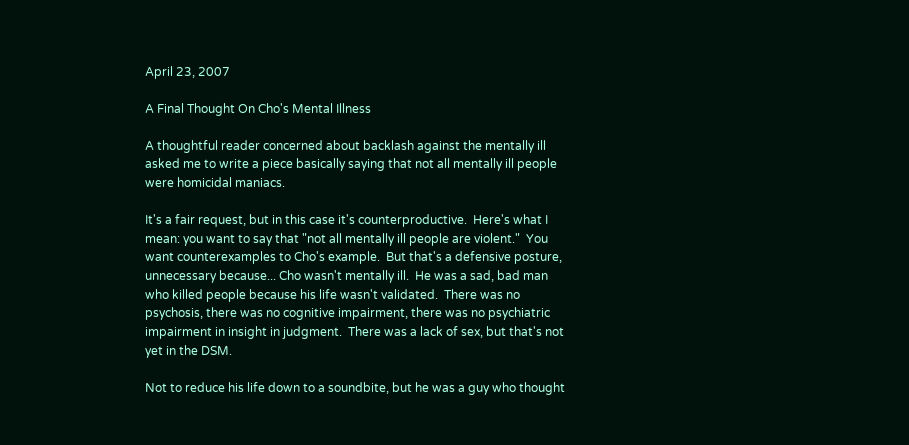April 23, 2007

A Final Thought On Cho's Mental Illness

A thoughtful reader concerned about backlash against the mentally ill asked me to write a piece basically saying that not all mentally ill people were homicidal maniacs.

It's a fair request, but in this case it's counterproductive.  Here's what I mean: you want to say that "not all mentally ill people are violent."  You want counterexamples to Cho's example.  But that's a defensive posture, unnecessary because... Cho wasn't mentally ill.  He was a sad, bad man who killed people because his life wasn't validated.  There was no psychosis, there was no cognitive impairment, there was no psychiatric impairment in insight in judgment.  There was a lack of sex, but that's not yet in the DSM.

Not to reduce his life down to a soundbite, but he was a guy who thought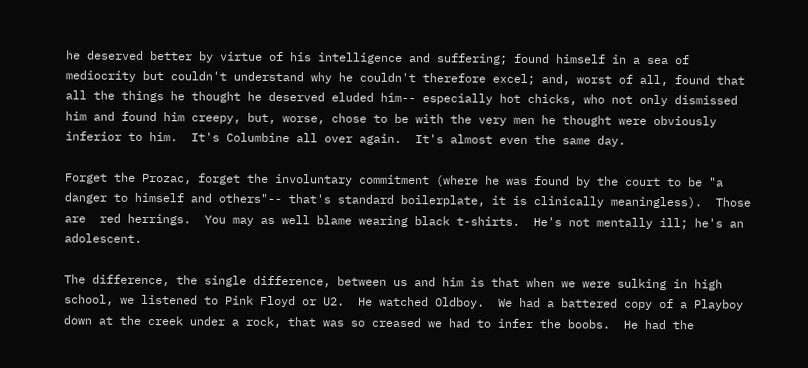he deserved better by virtue of his intelligence and suffering; found himself in a sea of mediocrity but couldn't understand why he couldn't therefore excel; and, worst of all, found that all the things he thought he deserved eluded him-- especially hot chicks, who not only dismissed him and found him creepy, but, worse, chose to be with the very men he thought were obviously inferior to him.  It's Columbine all over again.  It's almost even the same day.

Forget the Prozac, forget the involuntary commitment (where he was found by the court to be "a danger to himself and others"-- that's standard boilerplate, it is clinically meaningless).  Those are  red herrings.  You may as well blame wearing black t-shirts.  He's not mentally ill; he's an adolescent.

The difference, the single difference, between us and him is that when we were sulking in high school, we listened to Pink Floyd or U2.  He watched Oldboy.  We had a battered copy of a Playboy down at the creek under a rock, that was so creased we had to infer the boobs.  He had the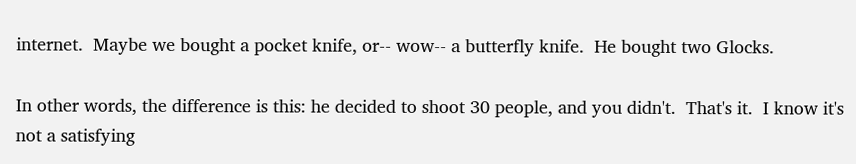internet.  Maybe we bought a pocket knife, or-- wow-- a butterfly knife.  He bought two Glocks.

In other words, the difference is this: he decided to shoot 30 people, and you didn't.  That's it.  I know it's not a satisfying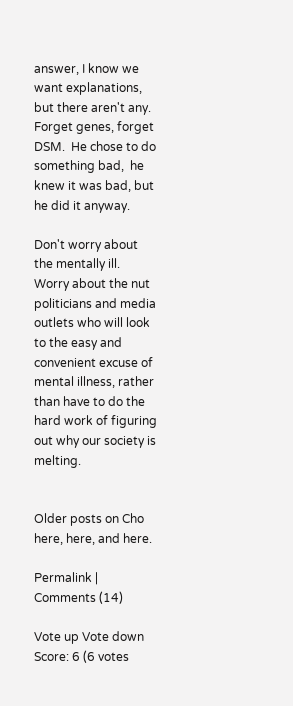answer, I know we want explanations, but there aren't any.  Forget genes, forget DSM.  He chose to do something bad,  he knew it was bad, but he did it anyway.

Don't worry about the mentally ill.  Worry about the nut politicians and media outlets who will look to the easy and convenient excuse of mental illness, rather than have to do the hard work of figuring out why our society is melting.


Older posts on Cho here, here, and here.

Permalink | Comments (14)

Vote up Vote down Score: 6 (6 votes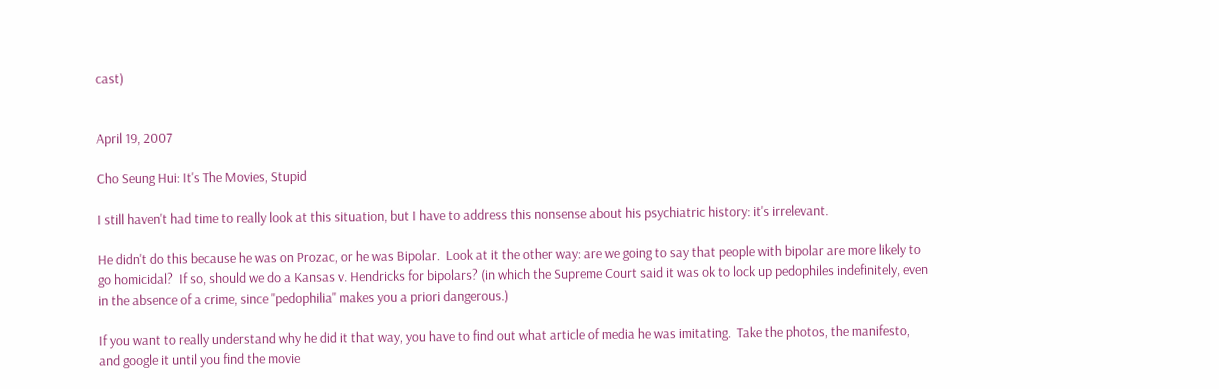cast)


April 19, 2007

Cho Seung Hui: It's The Movies, Stupid

I still haven't had time to really look at this situation, but I have to address this nonsense about his psychiatric history: it's irrelevant.

He didn't do this because he was on Prozac, or he was Bipolar.  Look at it the other way: are we going to say that people with bipolar are more likely to go homicidal?  If so, should we do a Kansas v. Hendricks for bipolars? (in which the Supreme Court said it was ok to lock up pedophiles indefinitely, even in the absence of a crime, since "pedophilia" makes you a priori dangerous.)

If you want to really understand why he did it that way, you have to find out what article of media he was imitating.  Take the photos, the manifesto, and google it until you find the movie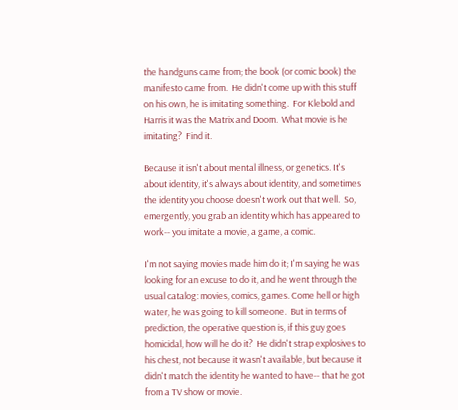the handguns came from; the book (or comic book) the manifesto came from.  He didn't come up with this stuff on his own, he is imitating something.  For Klebold and Harris it was the Matrix and Doom.  What movie is he imitating?  Find it.

Because it isn't about mental illness, or genetics. It's about identity, it's always about identity, and sometimes the identity you choose doesn't work out that well.  So, emergently, you grab an identity which has appeared to work-- you imitate a movie, a game, a comic.

I'm not saying movies made him do it; I'm saying he was looking for an excuse to do it, and he went through the usual catalog: movies, comics, games. Come hell or high water, he was going to kill someone.  But in terms of prediction, the operative question is, if this guy goes homicidal, how will he do it?  He didn't strap explosives to his chest, not because it wasn't available, but because it didn't match the identity he wanted to have-- that he got from a TV show or movie.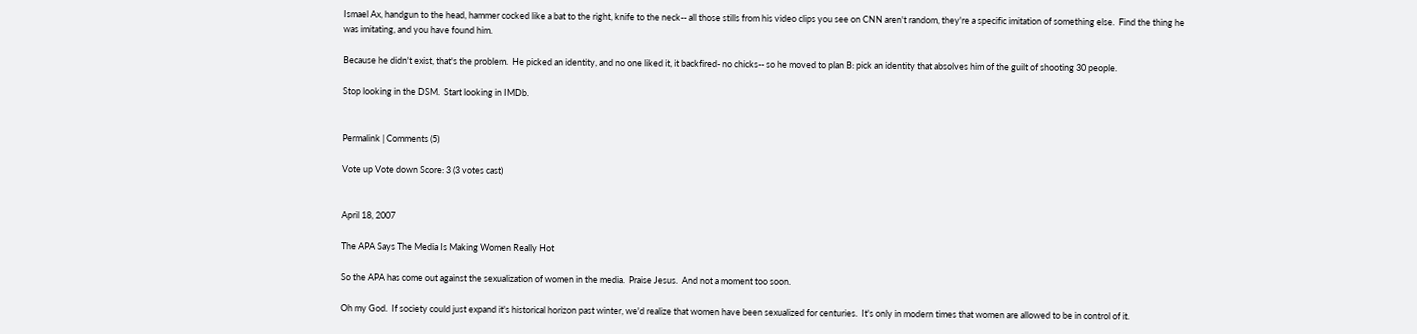Ismael Ax, handgun to the head, hammer cocked like a bat to the right, knife to the neck-- all those stills from his video clips you see on CNN aren't random, they're a specific imitation of something else.  Find the thing he was imitating, and you have found him.

Because he didn't exist, that's the problem.  He picked an identity, and no one liked it, it backfired- no chicks-- so he moved to plan B: pick an identity that absolves him of the guilt of shooting 30 people.

Stop looking in the DSM.  Start looking in IMDb.


Permalink | Comments (5)

Vote up Vote down Score: 3 (3 votes cast)


April 18, 2007

The APA Says The Media Is Making Women Really Hot

So the APA has come out against the sexualization of women in the media.  Praise Jesus.  And not a moment too soon.

Oh my God.  If society could just expand it's historical horizon past winter, we'd realize that women have been sexualized for centuries.  It's only in modern times that women are allowed to be in control of it.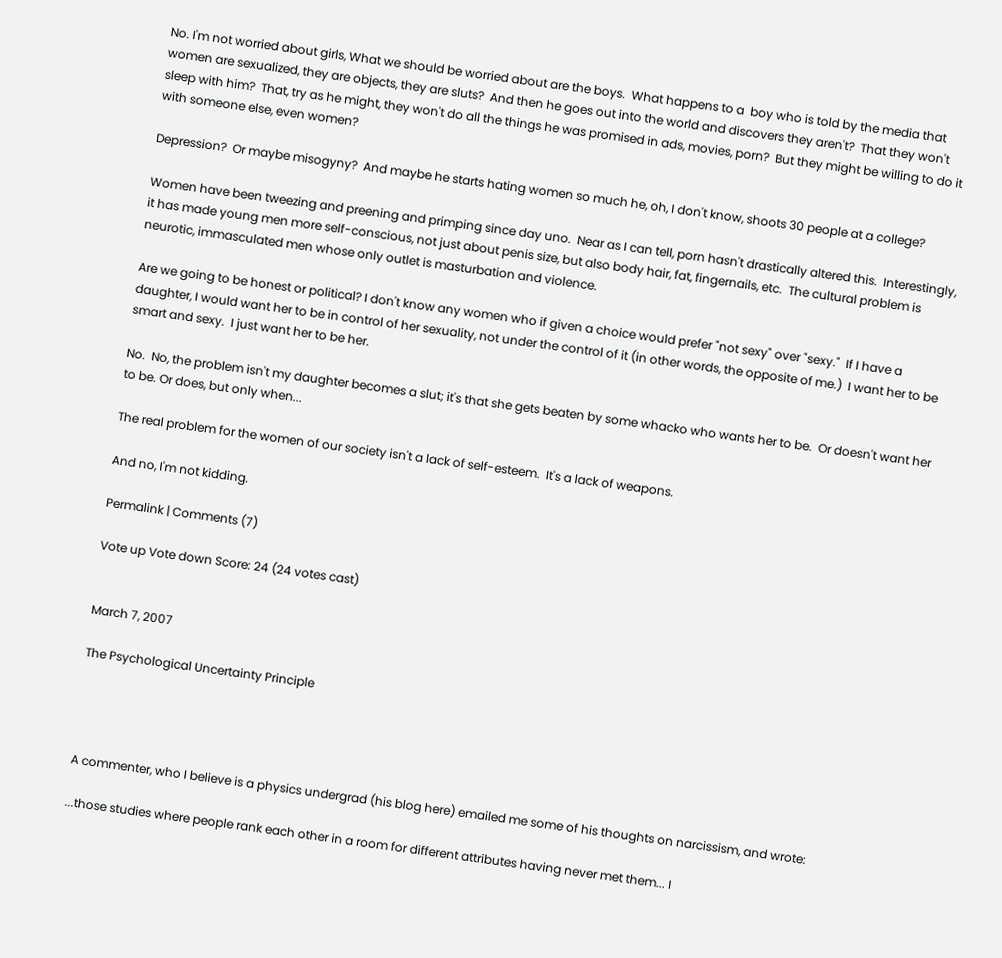No. I'm not worried about girls, What we should be worried about are the boys.  What happens to a  boy who is told by the media that women are sexualized, they are objects, they are sluts?  And then he goes out into the world and discovers they aren't?  That they won't sleep with him?  That, try as he might, they won't do all the things he was promised in ads, movies, porn?  But they might be willing to do it with someone else, even women?

Depression?  Or maybe misogyny?  And maybe he starts hating women so much he, oh, I don't know, shoots 30 people at a college?

Women have been tweezing and preening and primping since day uno.  Near as I can tell, porn hasn't drastically altered this.  Interestingly, it has made young men more self-conscious, not just about penis size, but also body hair, fat, fingernails, etc.  The cultural problem is neurotic, immasculated men whose only outlet is masturbation and violence.

Are we going to be honest or political? I don't know any women who if given a choice would prefer "not sexy" over "sexy."  If I have a daughter, I would want her to be in control of her sexuality, not under the control of it (in other words, the opposite of me.)  I want her to be smart and sexy.  I just want her to be her.

No.  No, the problem isn't my daughter becomes a slut; it's that she gets beaten by some whacko who wants her to be.  Or doesn't want her to be. Or does, but only when...

The real problem for the women of our society isn't a lack of self-esteem.  It's a lack of weapons.

And no, I'm not kidding.

Permalink | Comments (7)

Vote up Vote down Score: 24 (24 votes cast)


March 7, 2007

The Psychological Uncertainty Principle




A commenter, who I believe is a physics undergrad (his blog here) emailed me some of his thoughts on narcissism, and wrote:

...those studies where people rank each other in a room for different attributes having never met them... I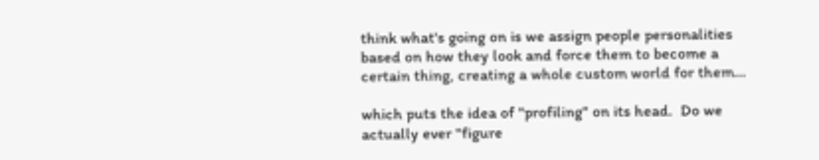think what's going on is we assign people personalities based on how they look and force them to become a certain thing, creating a whole custom world for them...

which puts the idea of "profiling" on its head.  Do we actually ever "figure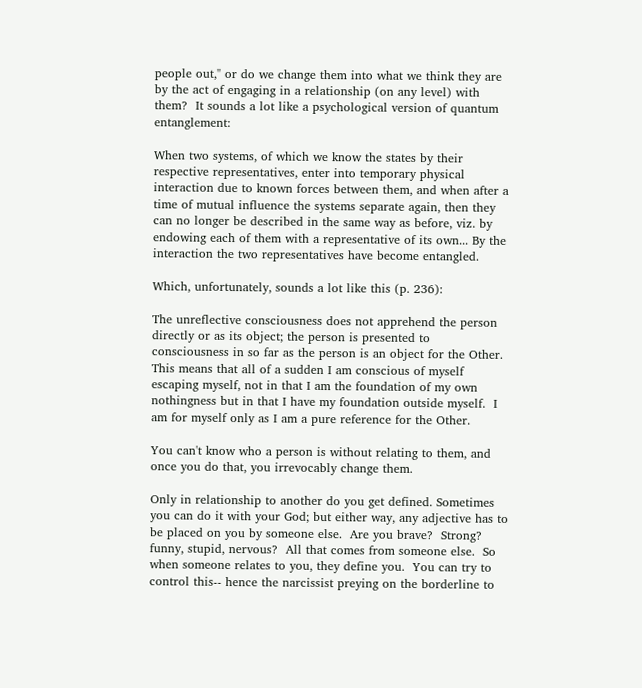people out," or do we change them into what we think they are by the act of engaging in a relationship (on any level) with them?  It sounds a lot like a psychological version of quantum entanglement:

When two systems, of which we know the states by their respective representatives, enter into temporary physical interaction due to known forces between them, and when after a time of mutual influence the systems separate again, then they can no longer be described in the same way as before, viz. by endowing each of them with a representative of its own... By the interaction the two representatives have become entangled.

Which, unfortunately, sounds a lot like this (p. 236):

The unreflective consciousness does not apprehend the person directly or as its object; the person is presented to consciousness in so far as the person is an object for the Other.  This means that all of a sudden I am conscious of myself escaping myself, not in that I am the foundation of my own nothingness but in that I have my foundation outside myself.  I am for myself only as I am a pure reference for the Other.

You can't know who a person is without relating to them, and once you do that, you irrevocably change them.

Only in relationship to another do you get defined. Sometimes you can do it with your God; but either way, any adjective has to be placed on you by someone else.  Are you brave?  Strong?  funny, stupid, nervous?  All that comes from someone else.  So when someone relates to you, they define you.  You can try to control this-- hence the narcissist preying on the borderline to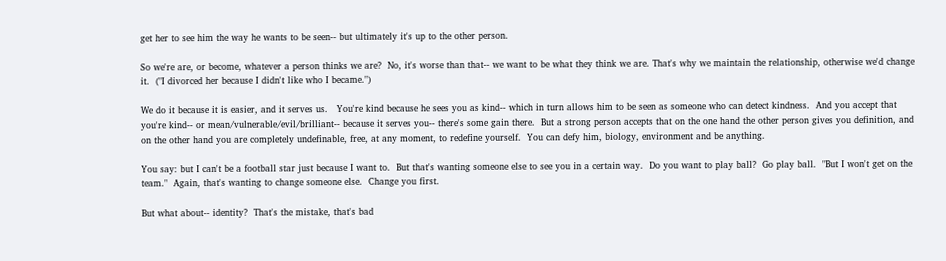get her to see him the way he wants to be seen-- but ultimately it's up to the other person.

So we're are, or become, whatever a person thinks we are?  No, it's worse than that-- we want to be what they think we are. That's why we maintain the relationship, otherwise we'd change it.  ("I divorced her because I didn't like who I became.")

We do it because it is easier, and it serves us.   You're kind because he sees you as kind-- which in turn allows him to be seen as someone who can detect kindness.  And you accept that you're kind-- or mean/vulnerable/evil/brilliant-- because it serves you-- there's some gain there.  But a strong person accepts that on the one hand the other person gives you definition, and on the other hand you are completely undefinable, free, at any moment, to redefine yourself.  You can defy him, biology, environment and be anything.

You say: but I can't be a football star just because I want to.  But that's wanting someone else to see you in a certain way.  Do you want to play ball?  Go play ball.  "But I won't get on the team."  Again, that's wanting to change someone else.  Change you first.

But what about-- identity?  That's the mistake, that's bad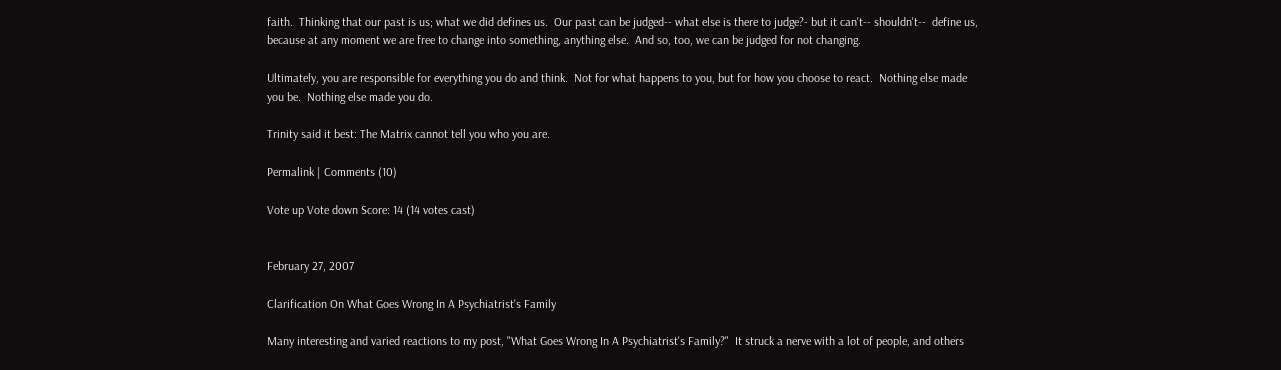faith.  Thinking that our past is us; what we did defines us.  Our past can be judged-- what else is there to judge?- but it can't-- shouldn't--  define us, because at any moment we are free to change into something, anything else.  And so, too, we can be judged for not changing.

Ultimately, you are responsible for everything you do and think.  Not for what happens to you, but for how you choose to react.  Nothing else made you be.  Nothing else made you do.

Trinity said it best: The Matrix cannot tell you who you are.

Permalink | Comments (10)

Vote up Vote down Score: 14 (14 votes cast)


February 27, 2007

Clarification On What Goes Wrong In A Psychiatrist's Family

Many interesting and varied reactions to my post, "What Goes Wrong In A Psychiatrist's Family?"  It struck a nerve with a lot of people, and others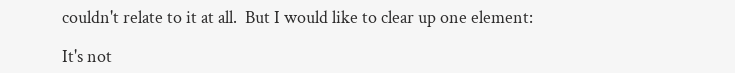couldn't relate to it at all.  But I would like to clear up one element:

It's not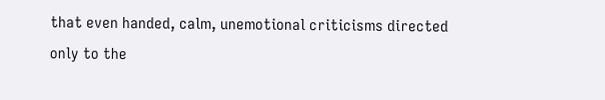that even handed, calm, unemotional criticisms directed only to the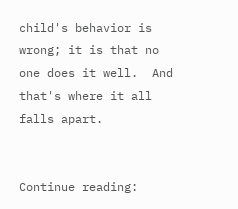child's behavior is wrong; it is that no one does it well.  And that's where it all falls apart.


Continue reading: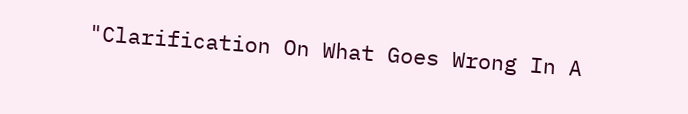"Clarification On What Goes Wrong In A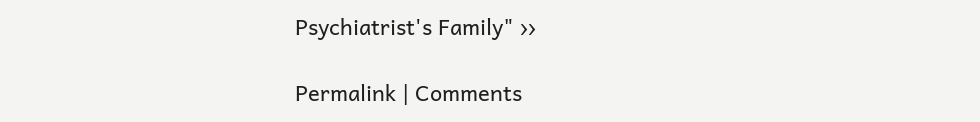Psychiatrist's Family" ››

Permalink | Comments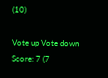(10)

Vote up Vote down Score: 7 (7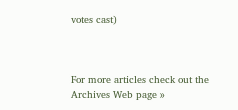votes cast)



For more articles check out the Archives Web page ››